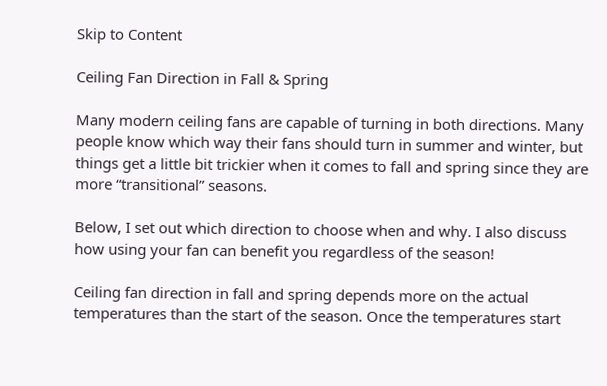Skip to Content

Ceiling Fan Direction in Fall & Spring

Many modern ceiling fans are capable of turning in both directions. Many people know which way their fans should turn in summer and winter, but things get a little bit trickier when it comes to fall and spring since they are more “transitional” seasons.

Below, I set out which direction to choose when and why. I also discuss how using your fan can benefit you regardless of the season!

Ceiling fan direction in fall and spring depends more on the actual temperatures than the start of the season. Once the temperatures start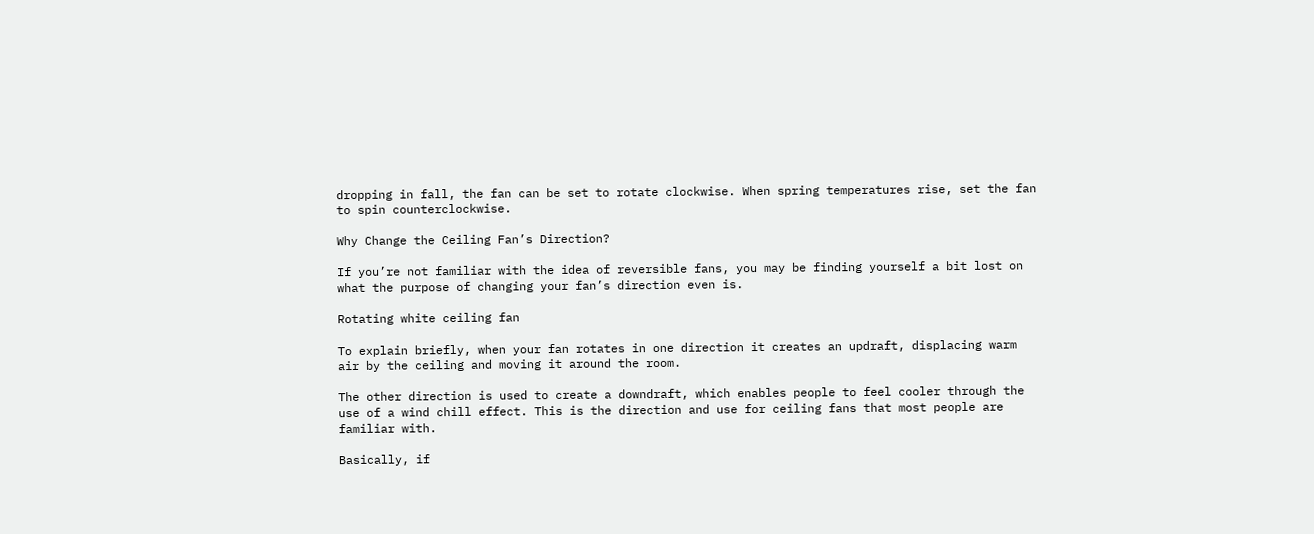dropping in fall, the fan can be set to rotate clockwise. When spring temperatures rise, set the fan to spin counterclockwise.

Why Change the Ceiling Fan’s Direction?

If you’re not familiar with the idea of reversible fans, you may be finding yourself a bit lost on what the purpose of changing your fan’s direction even is.

Rotating white ceiling fan

To explain briefly, when your fan rotates in one direction it creates an updraft, displacing warm air by the ceiling and moving it around the room.

The other direction is used to create a downdraft, which enables people to feel cooler through the use of a wind chill effect. This is the direction and use for ceiling fans that most people are familiar with.

Basically, if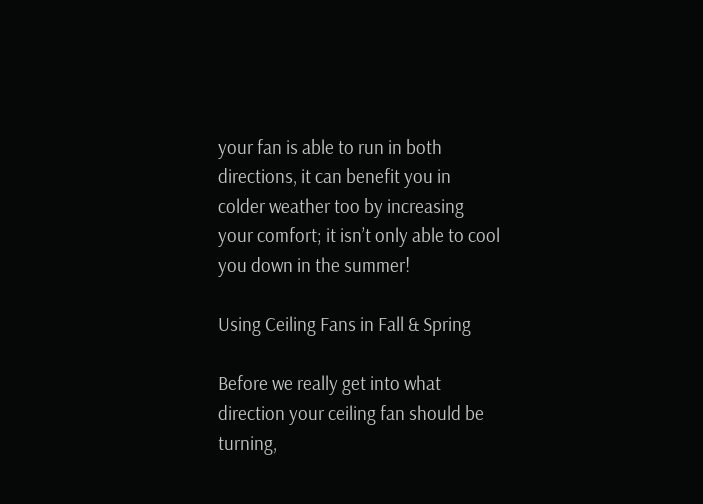your fan is able to run in both directions, it can benefit you in colder weather too by increasing your comfort; it isn’t only able to cool you down in the summer!

Using Ceiling Fans in Fall & Spring

Before we really get into what direction your ceiling fan should be turning,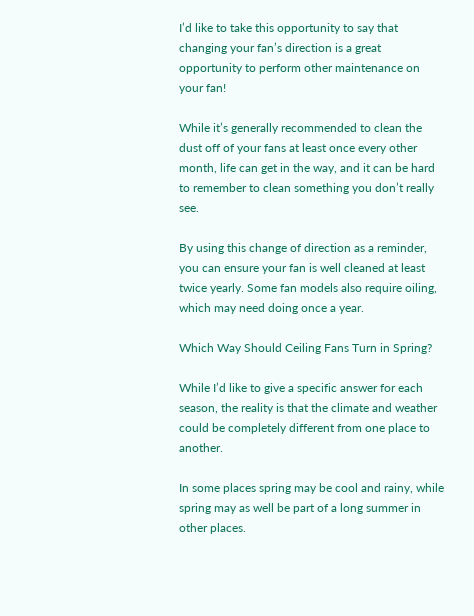I’d like to take this opportunity to say that changing your fan’s direction is a great opportunity to perform other maintenance on your fan!

While it’s generally recommended to clean the dust off of your fans at least once every other month, life can get in the way, and it can be hard to remember to clean something you don’t really see.

By using this change of direction as a reminder, you can ensure your fan is well cleaned at least twice yearly. Some fan models also require oiling, which may need doing once a year.

Which Way Should Ceiling Fans Turn in Spring?

While I’d like to give a specific answer for each season, the reality is that the climate and weather could be completely different from one place to another.

In some places spring may be cool and rainy, while spring may as well be part of a long summer in other places.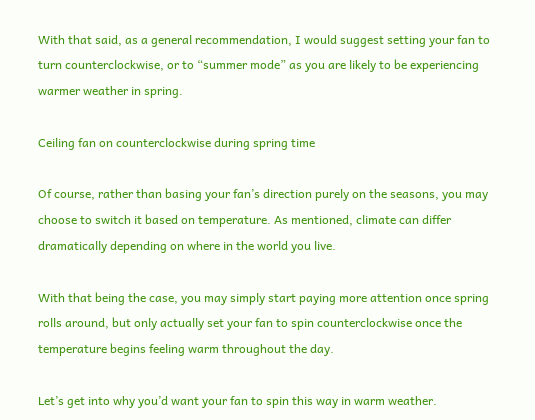With that said, as a general recommendation, I would suggest setting your fan to turn counterclockwise, or to “summer mode” as you are likely to be experiencing warmer weather in spring.

Ceiling fan on counterclockwise during spring time

Of course, rather than basing your fan’s direction purely on the seasons, you may choose to switch it based on temperature. As mentioned, climate can differ dramatically depending on where in the world you live.

With that being the case, you may simply start paying more attention once spring rolls around, but only actually set your fan to spin counterclockwise once the temperature begins feeling warm throughout the day.

Let’s get into why you’d want your fan to spin this way in warm weather.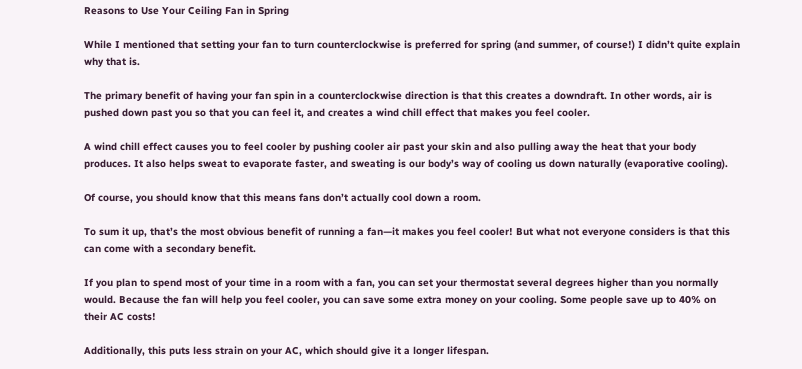Reasons to Use Your Ceiling Fan in Spring

While I mentioned that setting your fan to turn counterclockwise is preferred for spring (and summer, of course!) I didn’t quite explain why that is.

The primary benefit of having your fan spin in a counterclockwise direction is that this creates a downdraft. In other words, air is pushed down past you so that you can feel it, and creates a wind chill effect that makes you feel cooler.

A wind chill effect causes you to feel cooler by pushing cooler air past your skin and also pulling away the heat that your body produces. It also helps sweat to evaporate faster, and sweating is our body’s way of cooling us down naturally (evaporative cooling).

Of course, you should know that this means fans don’t actually cool down a room.

To sum it up, that’s the most obvious benefit of running a fan—it makes you feel cooler! But what not everyone considers is that this can come with a secondary benefit.

If you plan to spend most of your time in a room with a fan, you can set your thermostat several degrees higher than you normally would. Because the fan will help you feel cooler, you can save some extra money on your cooling. Some people save up to 40% on their AC costs!

Additionally, this puts less strain on your AC, which should give it a longer lifespan.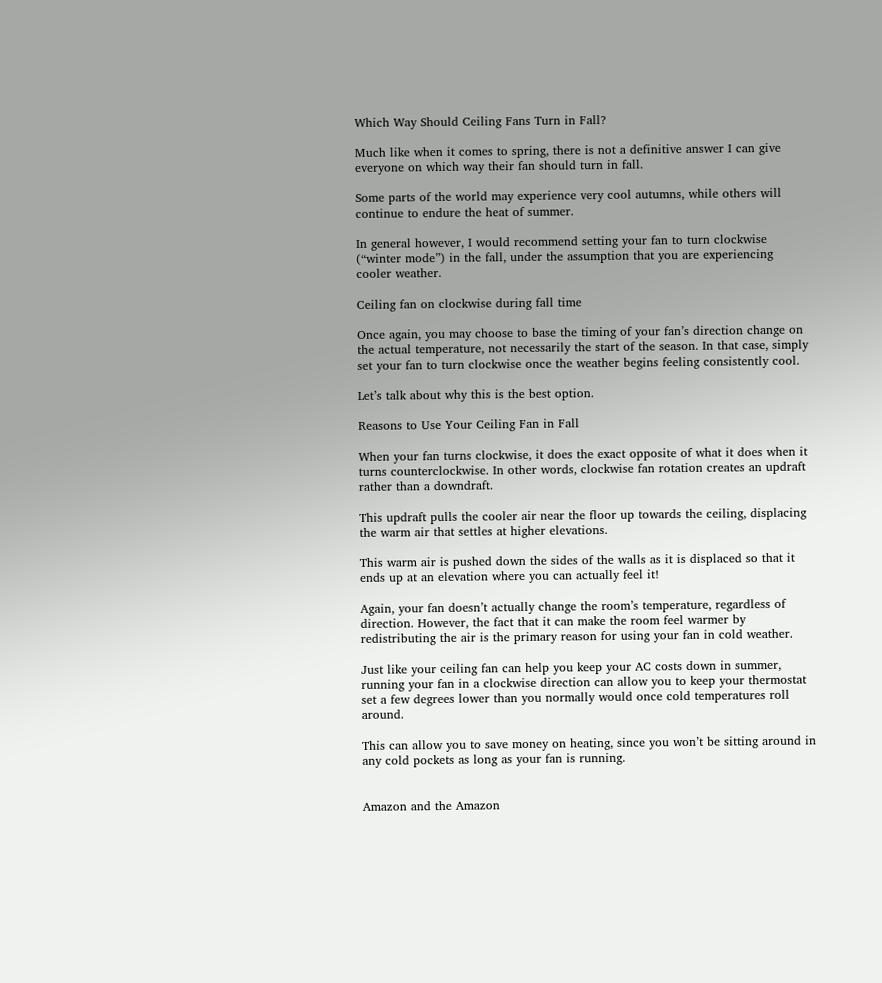Which Way Should Ceiling Fans Turn in Fall?

Much like when it comes to spring, there is not a definitive answer I can give everyone on which way their fan should turn in fall.

Some parts of the world may experience very cool autumns, while others will continue to endure the heat of summer.

In general however, I would recommend setting your fan to turn clockwise (“winter mode”) in the fall, under the assumption that you are experiencing cooler weather.

Ceiling fan on clockwise during fall time

Once again, you may choose to base the timing of your fan’s direction change on the actual temperature, not necessarily the start of the season. In that case, simply set your fan to turn clockwise once the weather begins feeling consistently cool.

Let’s talk about why this is the best option.

Reasons to Use Your Ceiling Fan in Fall

When your fan turns clockwise, it does the exact opposite of what it does when it turns counterclockwise. In other words, clockwise fan rotation creates an updraft rather than a downdraft.

This updraft pulls the cooler air near the floor up towards the ceiling, displacing the warm air that settles at higher elevations.

This warm air is pushed down the sides of the walls as it is displaced so that it ends up at an elevation where you can actually feel it!

Again, your fan doesn’t actually change the room’s temperature, regardless of direction. However, the fact that it can make the room feel warmer by redistributing the air is the primary reason for using your fan in cold weather.

Just like your ceiling fan can help you keep your AC costs down in summer, running your fan in a clockwise direction can allow you to keep your thermostat set a few degrees lower than you normally would once cold temperatures roll around.

This can allow you to save money on heating, since you won’t be sitting around in any cold pockets as long as your fan is running.


Amazon and the Amazon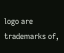logo are trademarks of,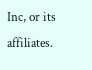Inc, or its affiliates.